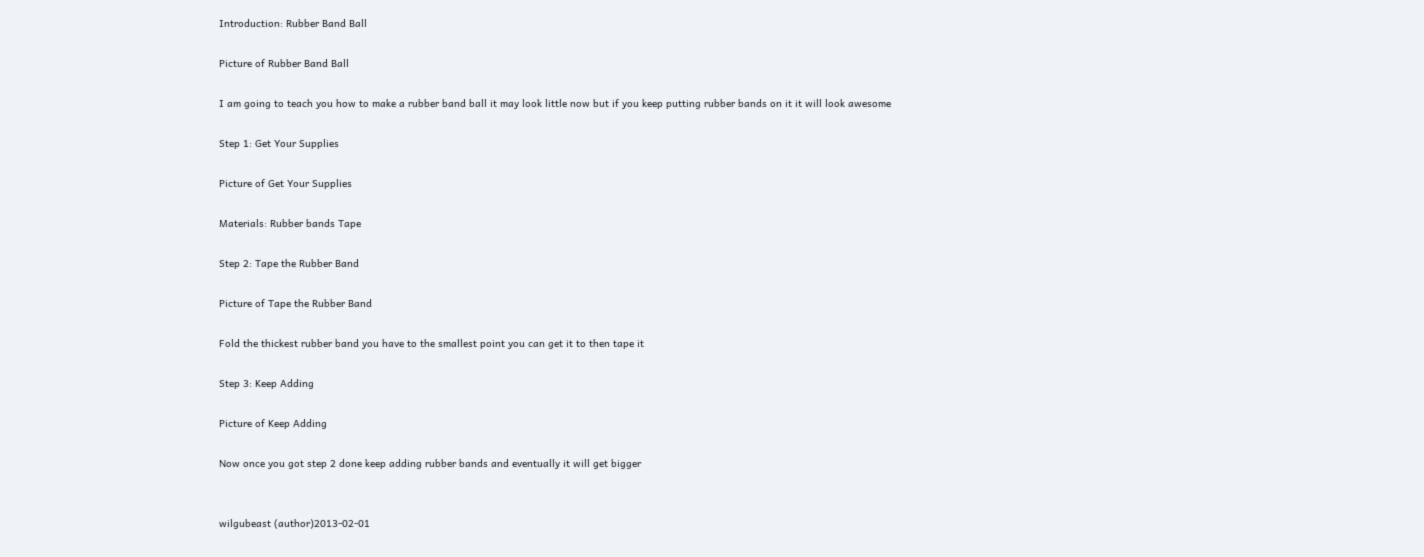Introduction: Rubber Band Ball

Picture of Rubber Band Ball

I am going to teach you how to make a rubber band ball it may look little now but if you keep putting rubber bands on it it will look awesome

Step 1: Get Your Supplies

Picture of Get Your Supplies

Materials: Rubber bands Tape

Step 2: Tape the Rubber Band

Picture of Tape the Rubber Band

Fold the thickest rubber band you have to the smallest point you can get it to then tape it

Step 3: Keep Adding

Picture of Keep Adding

Now once you got step 2 done keep adding rubber bands and eventually it will get bigger


wilgubeast (author)2013-02-01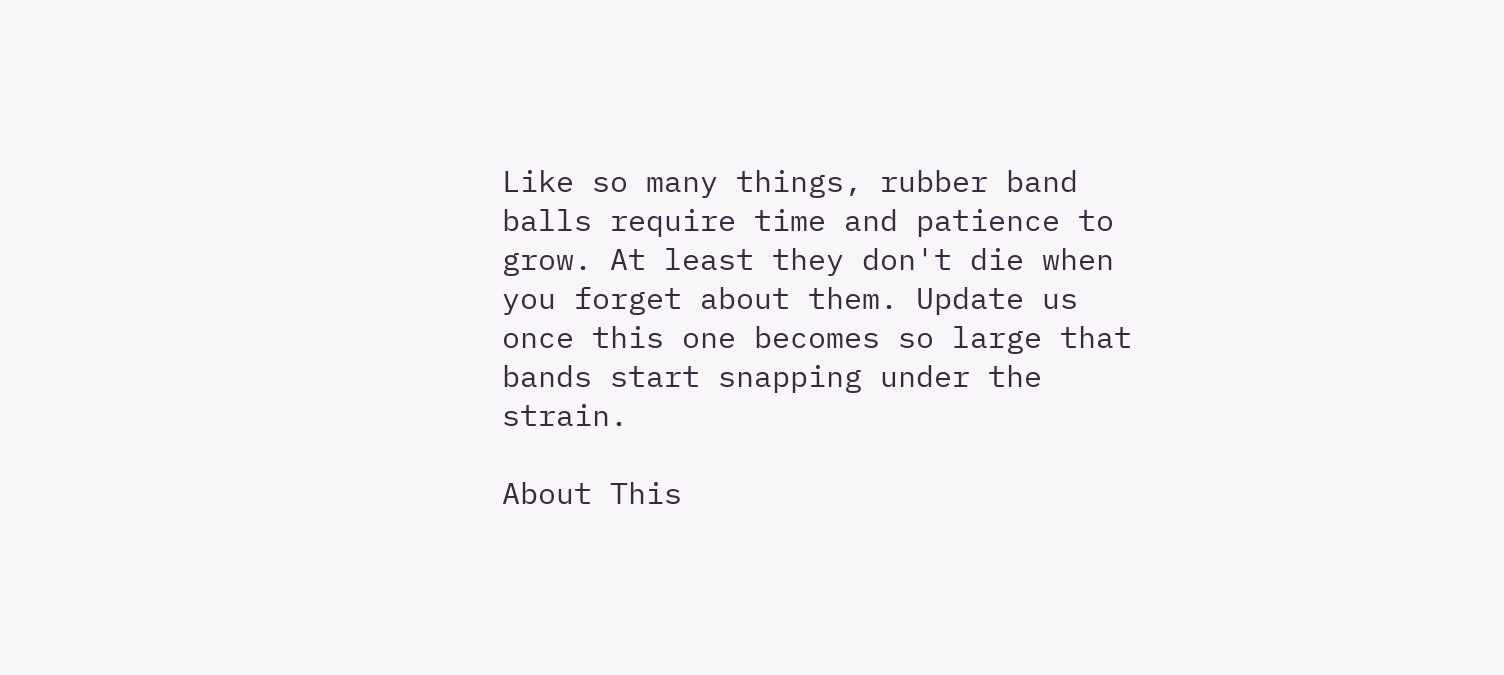Like so many things, rubber band balls require time and patience to grow. At least they don't die when you forget about them. Update us once this one becomes so large that bands start snapping under the strain.

About This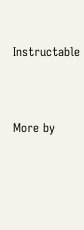Instructable




More by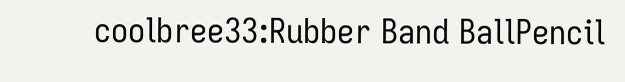coolbree33:Rubber Band BallPencil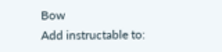Bow
Add instructable to: